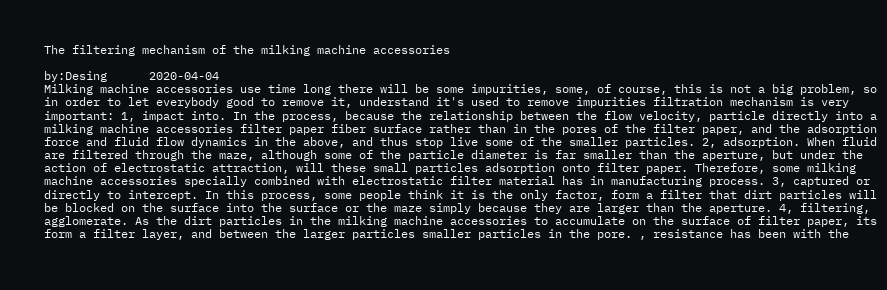The filtering mechanism of the milking machine accessories

by:Desing      2020-04-04
Milking machine accessories use time long there will be some impurities, some, of course, this is not a big problem, so in order to let everybody good to remove it, understand it's used to remove impurities filtration mechanism is very important: 1, impact into. In the process, because the relationship between the flow velocity, particle directly into a milking machine accessories filter paper fiber surface rather than in the pores of the filter paper, and the adsorption force and fluid flow dynamics in the above, and thus stop live some of the smaller particles. 2, adsorption. When fluid are filtered through the maze, although some of the particle diameter is far smaller than the aperture, but under the action of electrostatic attraction, will these small particles adsorption onto filter paper. Therefore, some milking machine accessories specially combined with electrostatic filter material has in manufacturing process. 3, captured or directly to intercept. In this process, some people think it is the only factor, form a filter that dirt particles will be blocked on the surface into the surface or the maze simply because they are larger than the aperture. 4, filtering, agglomerate. As the dirt particles in the milking machine accessories to accumulate on the surface of filter paper, its form a filter layer, and between the larger particles smaller particles in the pore. , resistance has been with the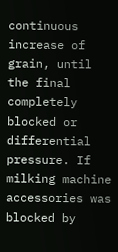continuous increase of grain, until the final completely blocked or differential pressure. If milking machine accessories was blocked by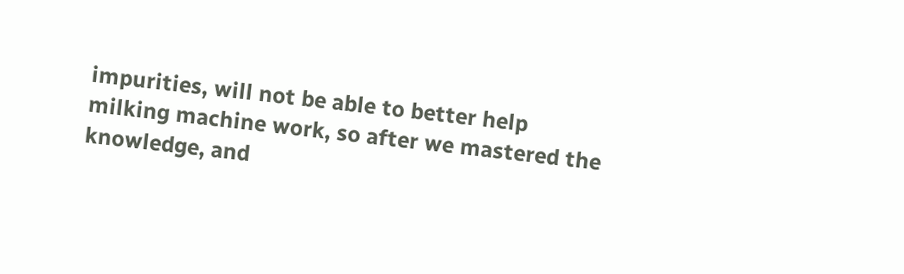impurities, will not be able to better help milking machine work, so after we mastered the knowledge, and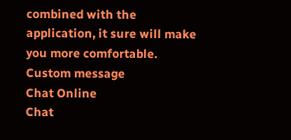combined with the application, it sure will make you more comfortable.
Custom message
Chat Online
Chat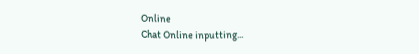Online
Chat Online inputting...